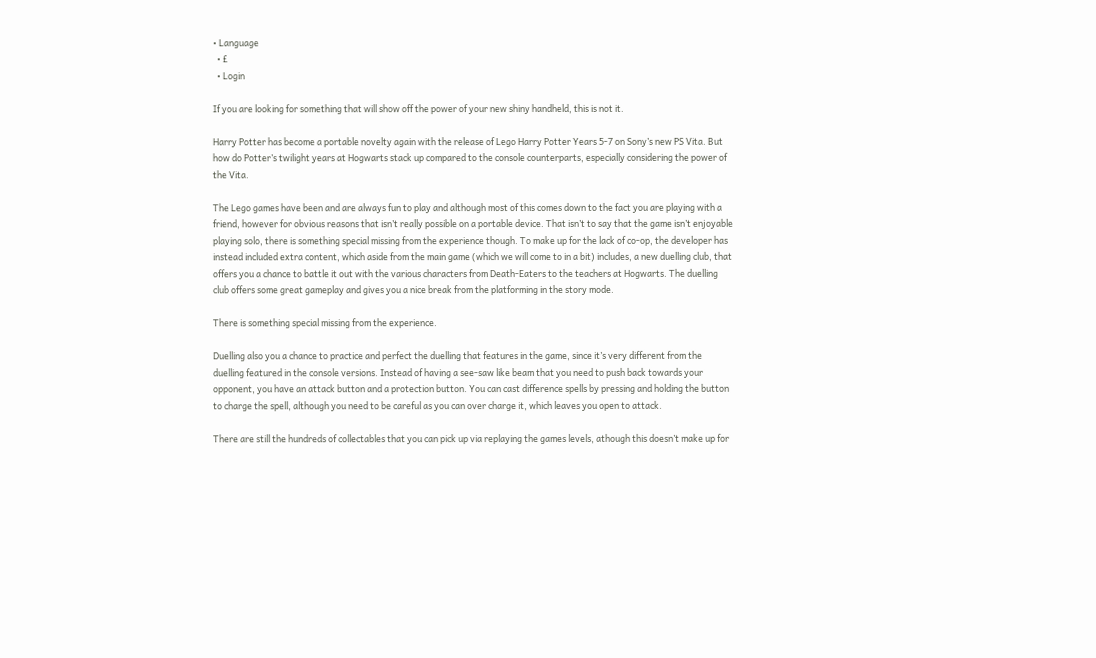• Language
  • £
  • Login

If you are looking for something that will show off the power of your new shiny handheld, this is not it.

Harry Potter has become a portable novelty again with the release of Lego Harry Potter Years 5-7 on Sony’s new PS Vita. But how do Potter’s twilight years at Hogwarts stack up compared to the console counterparts, especially considering the power of the Vita.

The Lego games have been and are always fun to play and although most of this comes down to the fact you are playing with a friend, however for obvious reasons that isn’t really possible on a portable device. That isn’t to say that the game isn’t enjoyable playing solo, there is something special missing from the experience though. To make up for the lack of co-op, the developer has instead included extra content, which aside from the main game (which we will come to in a bit) includes, a new duelling club, that offers you a chance to battle it out with the various characters from Death-Eaters to the teachers at Hogwarts. The duelling club offers some great gameplay and gives you a nice break from the platforming in the story mode.

There is something special missing from the experience.

Duelling also you a chance to practice and perfect the duelling that features in the game, since it’s very different from the duelling featured in the console versions. Instead of having a see-saw like beam that you need to push back towards your opponent, you have an attack button and a protection button. You can cast difference spells by pressing and holding the button to charge the spell, although you need to be careful as you can over charge it, which leaves you open to attack.

There are still the hundreds of collectables that you can pick up via replaying the games levels, athough this doesn’t make up for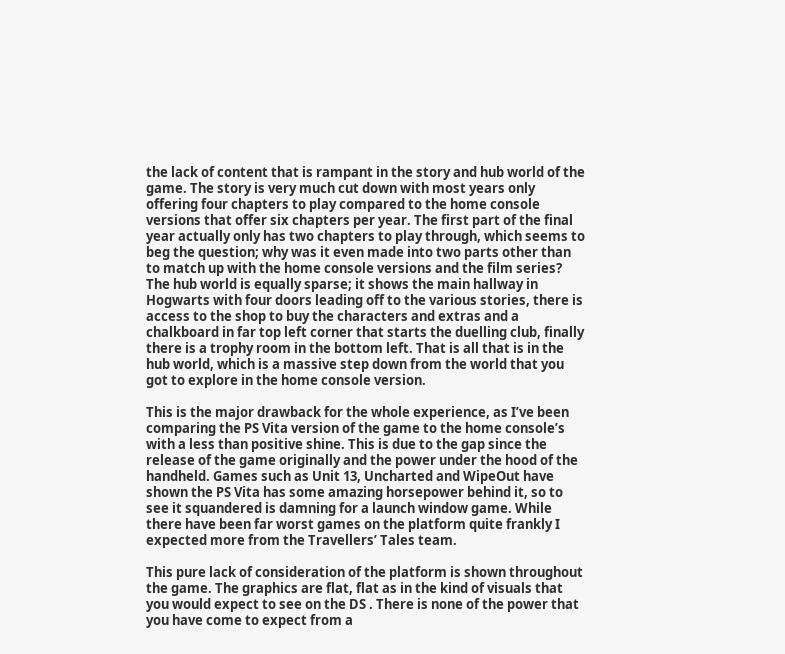the lack of content that is rampant in the story and hub world of the game. The story is very much cut down with most years only offering four chapters to play compared to the home console versions that offer six chapters per year. The first part of the final year actually only has two chapters to play through, which seems to beg the question; why was it even made into two parts other than to match up with the home console versions and the film series? The hub world is equally sparse; it shows the main hallway in Hogwarts with four doors leading off to the various stories, there is access to the shop to buy the characters and extras and a chalkboard in far top left corner that starts the duelling club, finally there is a trophy room in the bottom left. That is all that is in the hub world, which is a massive step down from the world that you got to explore in the home console version.

This is the major drawback for the whole experience, as I’ve been comparing the PS Vita version of the game to the home console’s with a less than positive shine. This is due to the gap since the release of the game originally and the power under the hood of the handheld. Games such as Unit 13, Uncharted and WipeOut have shown the PS Vita has some amazing horsepower behind it, so to see it squandered is damning for a launch window game. While there have been far worst games on the platform quite frankly I expected more from the Travellers’ Tales team.

This pure lack of consideration of the platform is shown throughout the game. The graphics are flat, flat as in the kind of visuals that you would expect to see on the DS . There is none of the power that you have come to expect from a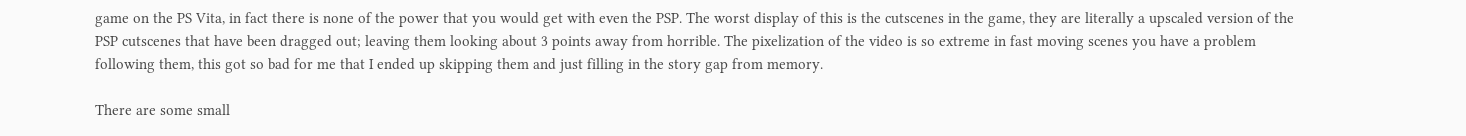game on the PS Vita, in fact there is none of the power that you would get with even the PSP. The worst display of this is the cutscenes in the game, they are literally a upscaled version of the PSP cutscenes that have been dragged out; leaving them looking about 3 points away from horrible. The pixelization of the video is so extreme in fast moving scenes you have a problem following them, this got so bad for me that I ended up skipping them and just filling in the story gap from memory.

There are some small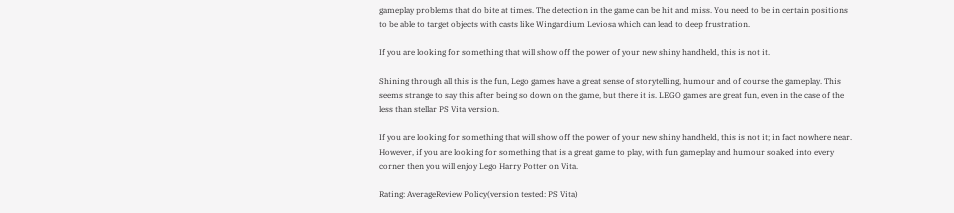gameplay problems that do bite at times. The detection in the game can be hit and miss. You need to be in certain positions to be able to target objects with casts like Wingardium Leviosa which can lead to deep frustration.

If you are looking for something that will show off the power of your new shiny handheld, this is not it.

Shining through all this is the fun, Lego games have a great sense of storytelling, humour and of course the gameplay. This seems strange to say this after being so down on the game, but there it is. LEGO games are great fun, even in the case of the less than stellar PS Vita version.

If you are looking for something that will show off the power of your new shiny handheld, this is not it; in fact nowhere near. However, if you are looking for something that is a great game to play, with fun gameplay and humour soaked into every corner then you will enjoy Lego Harry Potter on Vita.

Rating: AverageReview Policy(version tested: PS Vita)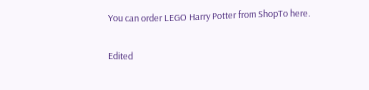You can order LEGO Harry Potter from ShopTo here.

Edited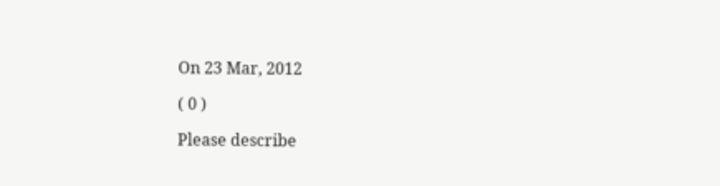On 23 Mar, 2012

( 0 )

Please describe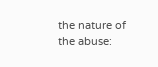the nature of the abuse: